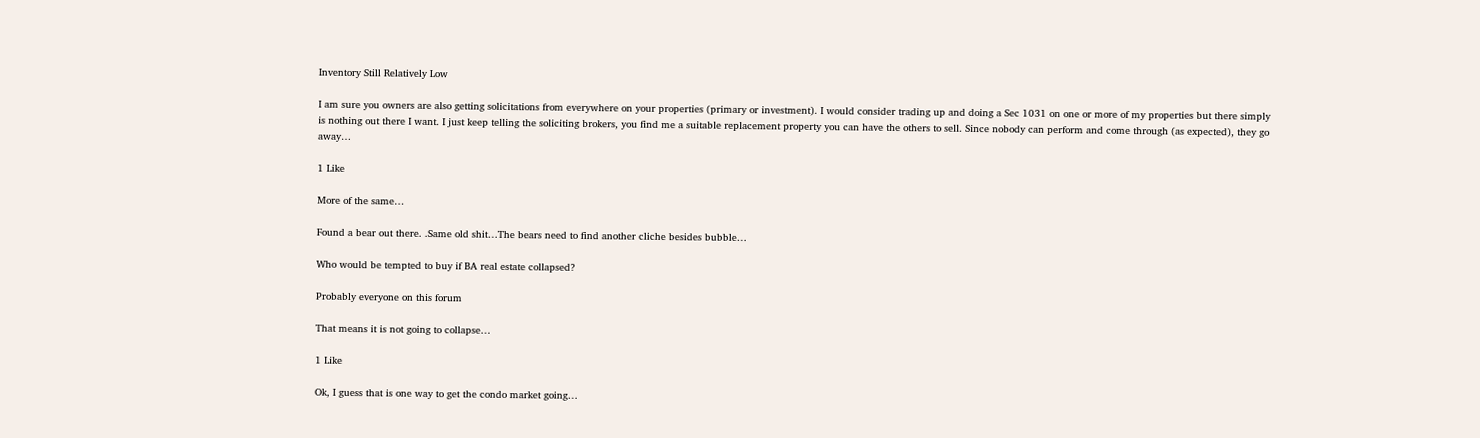Inventory Still Relatively Low

I am sure you owners are also getting solicitations from everywhere on your properties (primary or investment). I would consider trading up and doing a Sec 1031 on one or more of my properties but there simply is nothing out there I want. I just keep telling the soliciting brokers, you find me a suitable replacement property you can have the others to sell. Since nobody can perform and come through (as expected), they go away…

1 Like

More of the same…

Found a bear out there. .Same old shit…The bears need to find another cliche besides bubble…

Who would be tempted to buy if BA real estate collapsed?

Probably everyone on this forum

That means it is not going to collapse…

1 Like

Ok, I guess that is one way to get the condo market going…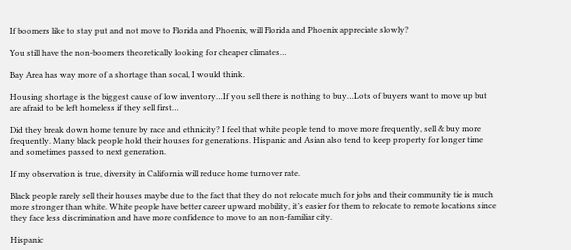If boomers like to stay put and not move to Florida and Phoenix, will Florida and Phoenix appreciate slowly?

You still have the non-boomers theoretically looking for cheaper climates…

Bay Area has way more of a shortage than socal, I would think.

Housing shortage is the biggest cause of low inventory…If you sell there is nothing to buy…Lots of buyers want to move up but are afraid to be left homeless if they sell first…

Did they break down home tenure by race and ethnicity? I feel that white people tend to move more frequently, sell & buy more frequently. Many black people hold their houses for generations. Hispanic and Asian also tend to keep property for longer time and sometimes passed to next generation.

If my observation is true, diversity in California will reduce home turnover rate.

Black people rarely sell their houses maybe due to the fact that they do not relocate much for jobs and their community tie is much more stronger than white. White people have better career upward mobility, it’s easier for them to relocate to remote locations since they face less discrimination and have more confidence to move to an non-familiar city.

Hispanic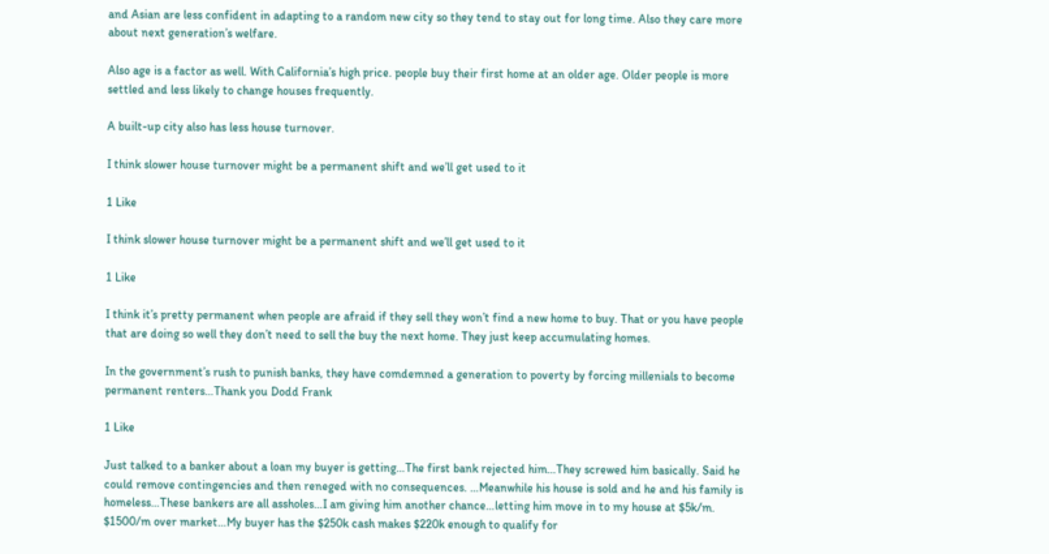and Asian are less confident in adapting to a random new city so they tend to stay out for long time. Also they care more about next generation’s welfare.

Also age is a factor as well. With California’s high price. people buy their first home at an older age. Older people is more settled and less likely to change houses frequently.

A built-up city also has less house turnover.

I think slower house turnover might be a permanent shift and we’ll get used to it

1 Like

I think slower house turnover might be a permanent shift and we’ll get used to it

1 Like

I think it’s pretty permanent when people are afraid if they sell they won’t find a new home to buy. That or you have people that are doing so well they don’t need to sell the buy the next home. They just keep accumulating homes.

In the government’s rush to punish banks, they have comdemned a generation to poverty by forcing millenials to become permanent renters…Thank you Dodd Frank

1 Like

Just talked to a banker about a loan my buyer is getting…The first bank rejected him…They screwed him basically. Said he could remove contingencies and then reneged with no consequences. …Meanwhile his house is sold and he and his family is homeless…These bankers are all assholes…I am giving him another chance…letting him move in to my house at $5k/m. $1500/m over market…My buyer has the $250k cash makes $220k enough to qualify for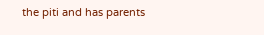the piti and has parents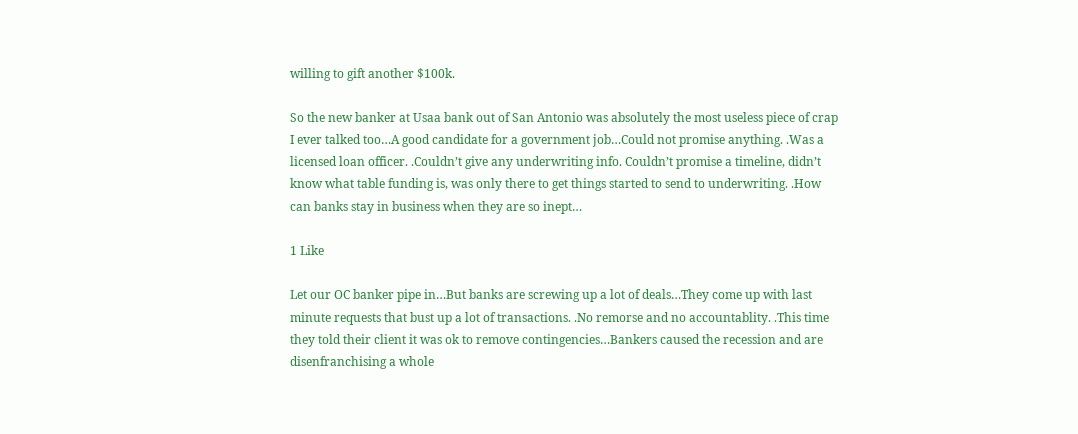willing to gift another $100k.

So the new banker at Usaa bank out of San Antonio was absolutely the most useless piece of crap I ever talked too…A good candidate for a government job…Could not promise anything. .Was a licensed loan officer. .Couldn’t give any underwriting info. Couldn’t promise a timeline, didn’t know what table funding is, was only there to get things started to send to underwriting. .How can banks stay in business when they are so inept…

1 Like

Let our OC banker pipe in…But banks are screwing up a lot of deals…They come up with last minute requests that bust up a lot of transactions. .No remorse and no accountablity. .This time they told their client it was ok to remove contingencies…Bankers caused the recession and are disenfranchising a whole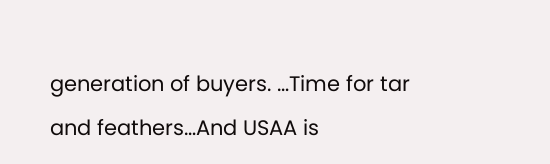generation of buyers. …Time for tar and feathers…And USAA is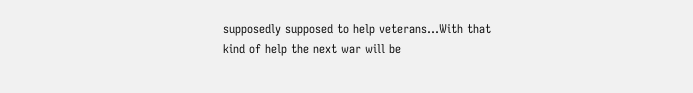supposedly supposed to help veterans…With that kind of help the next war will be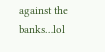against the banks…lol